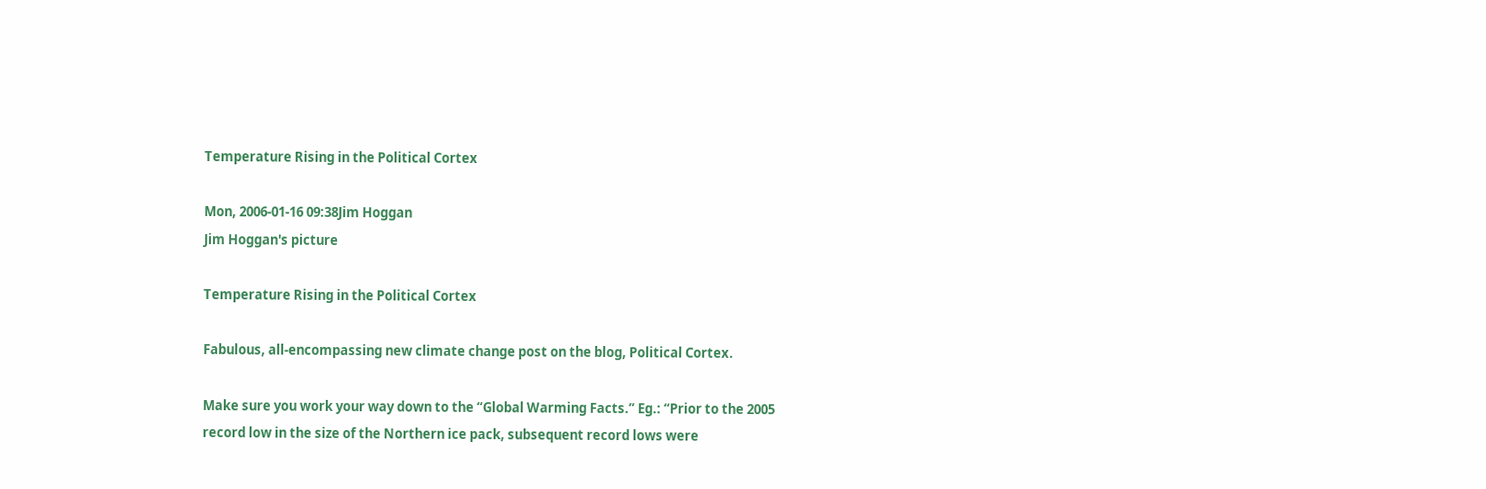Temperature Rising in the Political Cortex

Mon, 2006-01-16 09:38Jim Hoggan
Jim Hoggan's picture

Temperature Rising in the Political Cortex

Fabulous, all-encompassing new climate change post on the blog, Political Cortex.

Make sure you work your way down to the “Global Warming Facts.” Eg.: “Prior to the 2005 record low in the size of the Northern ice pack, subsequent record lows were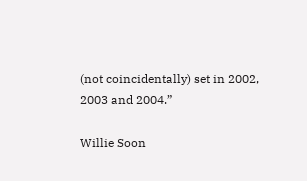(not coincidentally) set in 2002, 2003 and 2004.”

Willie Soon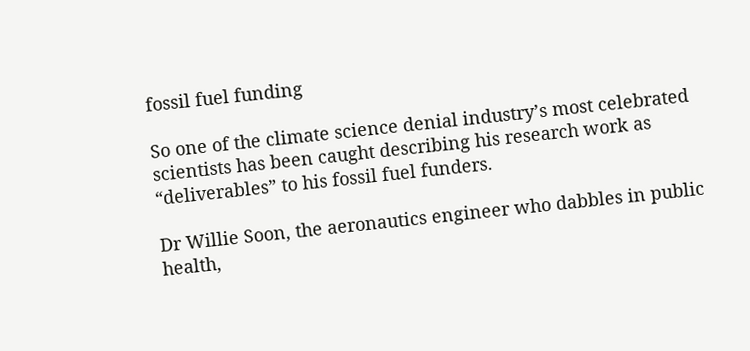fossil fuel funding

So one of the climate science denial industry’s most celebrated scientists has been caught describing his research work as “deliverables” to his fossil fuel funders.

Dr Willie Soon, the aeronautics engineer who dabbles in public health,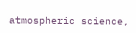atmospheric science,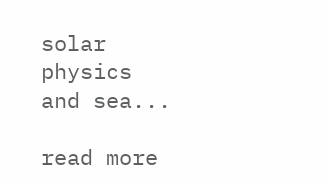solar physics and sea...

read more